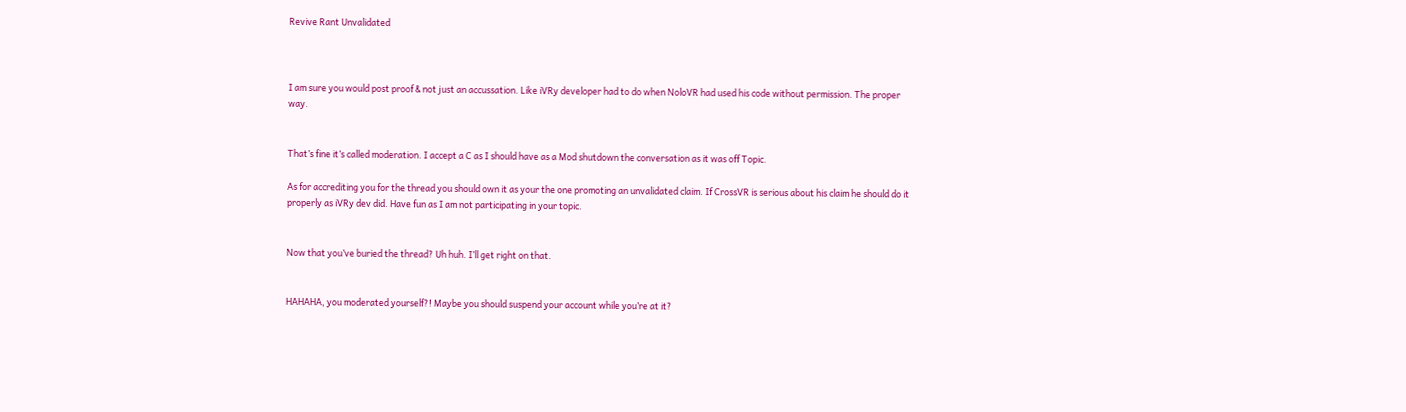Revive Rant Unvalidated



I am sure you would post proof & not just an accussation. Like iVRy developer had to do when NoloVR had used his code without permission. The proper way.


That’s fine it’s called moderation. I accept a C as I should have as a Mod shutdown the conversation as it was off Topic.

As for accrediting you for the thread you should own it as your the one promoting an unvalidated claim. If CrossVR is serious about his claim he should do it properly as iVRy dev did. Have fun as I am not participating in your topic.


Now that you’ve buried the thread? Uh huh. I’ll get right on that.


HAHAHA, you moderated yourself?! Maybe you should suspend your account while you’re at it?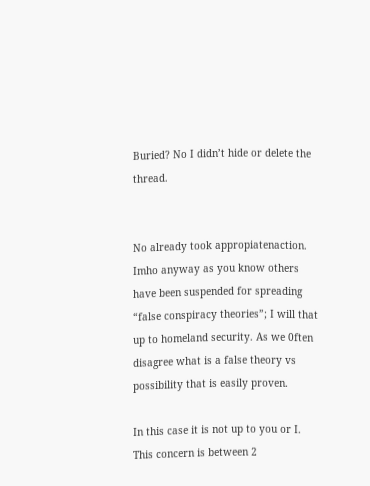Buried? No I didn’t hide or delete the thread.


No already took appropiatenaction. Imho anyway as you know others have been suspended for spreading “false conspiracy theories”; I will that up to homeland security. As we 0ften disagree what is a false theory vs possibility that is easily proven.

In this case it is not up to you or I. This concern is between 2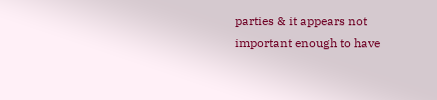parties & it appears not important enough to have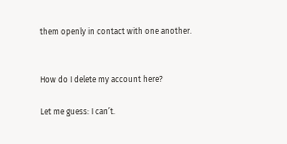them openly in contact with one another.


How do I delete my account here?

Let me guess: I can’t.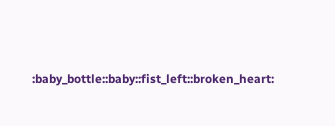:baby_bottle::baby::fist_left::broken_heart: